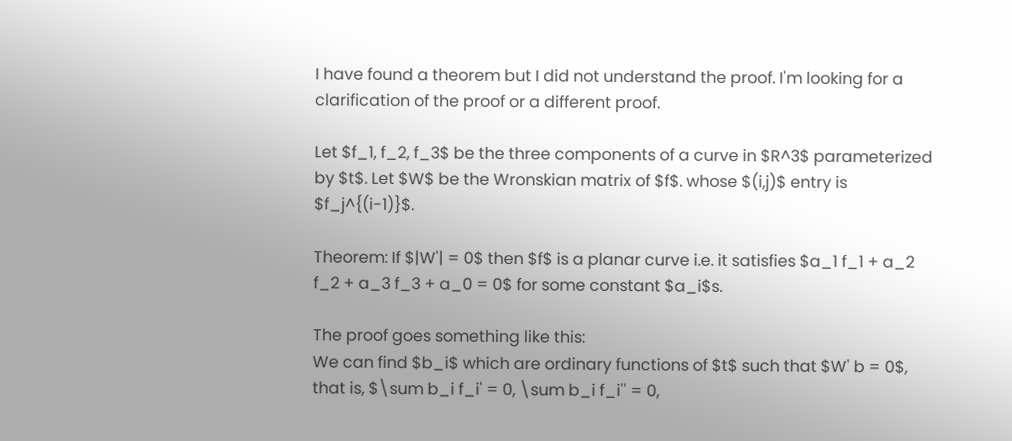I have found a theorem but I did not understand the proof. I'm looking for a clarification of the proof or a different proof.

Let $f_1, f_2, f_3$ be the three components of a curve in $R^3$ parameterized by $t$. Let $W$ be the Wronskian matrix of $f$. whose $(i,j)$ entry is $f_j^{(i-1)}$.

Theorem: If $|W'| = 0$ then $f$ is a planar curve i.e. it satisfies $a_1 f_1 + a_2 f_2 + a_3 f_3 + a_0 = 0$ for some constant $a_i$s.

The proof goes something like this:
We can find $b_i$ which are ordinary functions of $t$ such that $W' b = 0$, that is, $\sum b_i f_i' = 0, \sum b_i f_i'' = 0,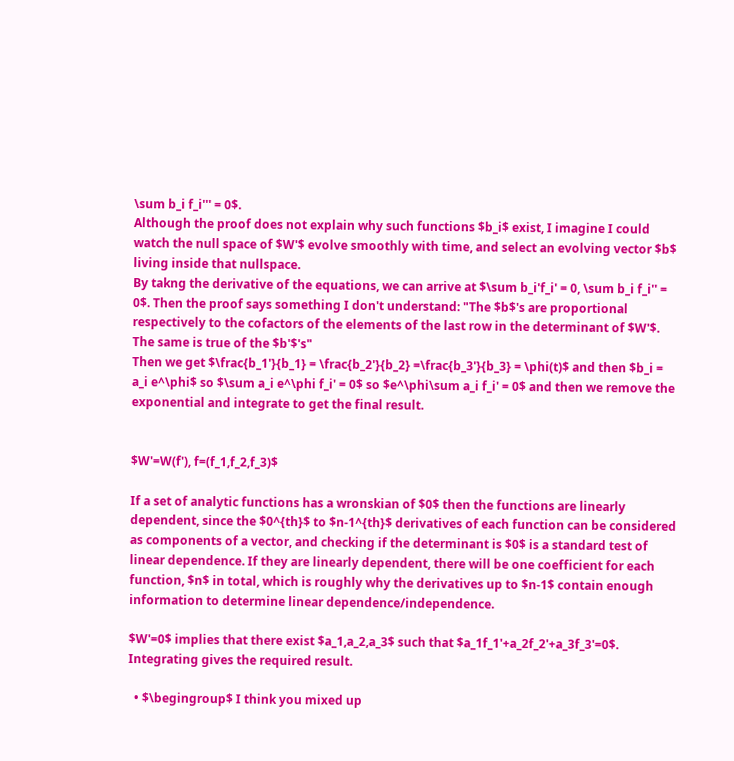\sum b_i f_i''' = 0$.
Although the proof does not explain why such functions $b_i$ exist, I imagine I could watch the null space of $W'$ evolve smoothly with time, and select an evolving vector $b$ living inside that nullspace.
By takng the derivative of the equations, we can arrive at $\sum b_i'f_i' = 0, \sum b_i f_i'' = 0$. Then the proof says something I don't understand: "The $b$'s are proportional respectively to the cofactors of the elements of the last row in the determinant of $W'$. The same is true of the $b'$'s"
Then we get $\frac{b_1'}{b_1} = \frac{b_2'}{b_2} =\frac{b_3'}{b_3} = \phi(t)$ and then $b_i = a_i e^\phi$ so $\sum a_i e^\phi f_i' = 0$ so $e^\phi\sum a_i f_i' = 0$ and then we remove the exponential and integrate to get the final result.


$W'=W(f'), f=(f_1,f_2,f_3)$

If a set of analytic functions has a wronskian of $0$ then the functions are linearly dependent, since the $0^{th}$ to $n-1^{th}$ derivatives of each function can be considered as components of a vector, and checking if the determinant is $0$ is a standard test of linear dependence. If they are linearly dependent, there will be one coefficient for each function, $n$ in total, which is roughly why the derivatives up to $n-1$ contain enough information to determine linear dependence/independence.

$W'=0$ implies that there exist $a_1,a_2,a_3$ such that $a_1f_1'+a_2f_2'+a_3f_3'=0$. Integrating gives the required result.

  • $\begingroup$ I think you mixed up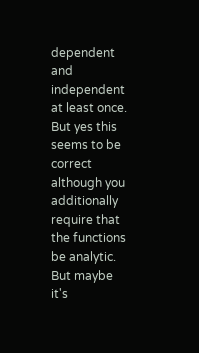dependent and independent at least once. But yes this seems to be correct although you additionally require that the functions be analytic. But maybe it's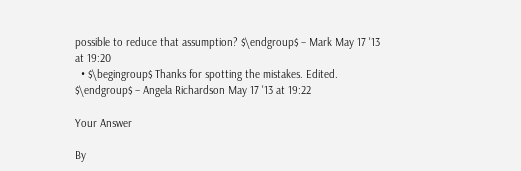possible to reduce that assumption? $\endgroup$ – Mark May 17 '13 at 19:20
  • $\begingroup$ Thanks for spotting the mistakes. Edited. $\endgroup$ – Angela Richardson May 17 '13 at 19:22

Your Answer

By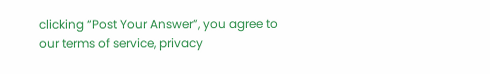clicking “Post Your Answer”, you agree to our terms of service, privacy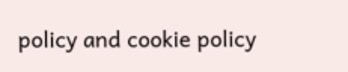policy and cookie policy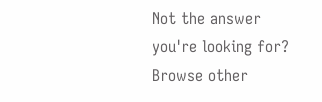Not the answer you're looking for? Browse other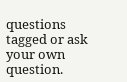questions tagged or ask your own question.